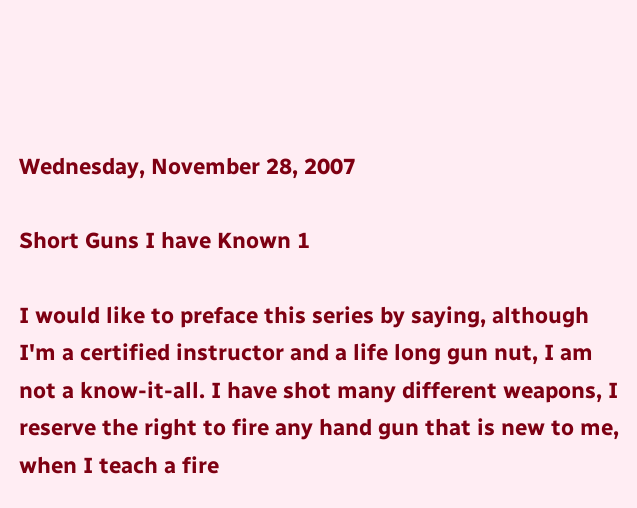Wednesday, November 28, 2007

Short Guns I have Known 1

I would like to preface this series by saying, although I'm a certified instructor and a life long gun nut, I am not a know-it-all. I have shot many different weapons, I reserve the right to fire any hand gun that is new to me, when I teach a fire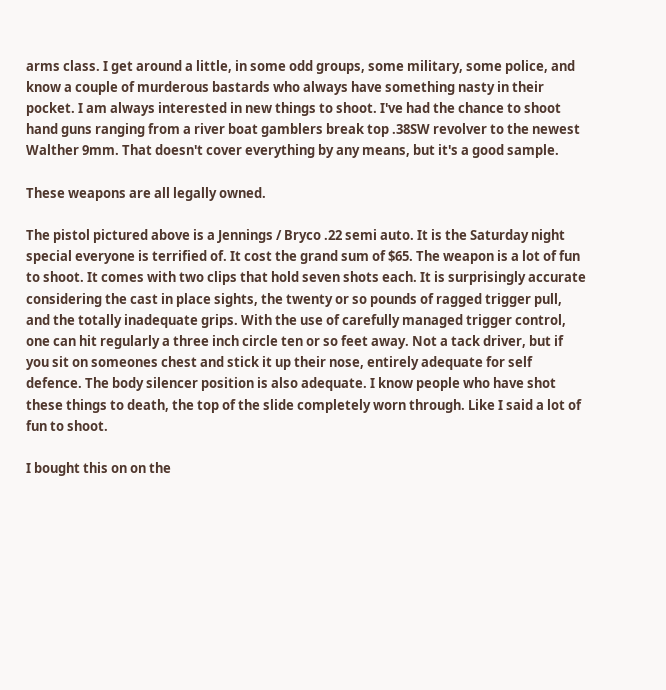arms class. I get around a little, in some odd groups, some military, some police, and know a couple of murderous bastards who always have something nasty in their pocket. I am always interested in new things to shoot. I've had the chance to shoot hand guns ranging from a river boat gamblers break top .38SW revolver to the newest Walther 9mm. That doesn't cover everything by any means, but it's a good sample.

These weapons are all legally owned.

The pistol pictured above is a Jennings / Bryco .22 semi auto. It is the Saturday night special everyone is terrified of. It cost the grand sum of $65. The weapon is a lot of fun to shoot. It comes with two clips that hold seven shots each. It is surprisingly accurate considering the cast in place sights, the twenty or so pounds of ragged trigger pull, and the totally inadequate grips. With the use of carefully managed trigger control, one can hit regularly a three inch circle ten or so feet away. Not a tack driver, but if you sit on someones chest and stick it up their nose, entirely adequate for self defence. The body silencer position is also adequate. I know people who have shot these things to death, the top of the slide completely worn through. Like I said a lot of fun to shoot.

I bought this on on the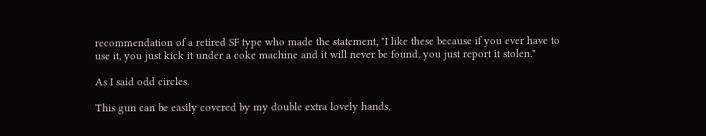recommendation of a retired SF type who made the statement, "I like these because if you ever have to use it, you just kick it under a coke machine and it will never be found, you just report it stolen."

As I said odd circles.

This gun can be easily covered by my double extra lovely hands,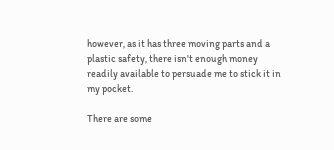however, as it has three moving parts and a plastic safety, there isn't enough money readily available to persuade me to stick it in my pocket.

There are some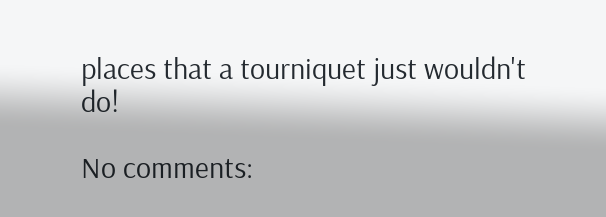places that a tourniquet just wouldn't do!

No comments: